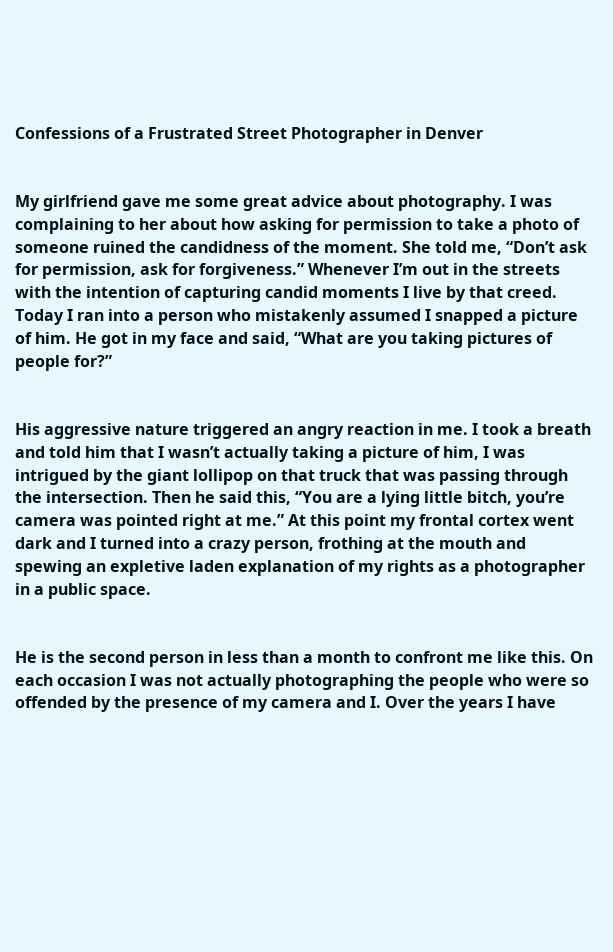Confessions of a Frustrated Street Photographer in Denver


My girlfriend gave me some great advice about photography. I was complaining to her about how asking for permission to take a photo of someone ruined the candidness of the moment. She told me, “Don’t ask for permission, ask for forgiveness.” Whenever I’m out in the streets with the intention of capturing candid moments I live by that creed. Today I ran into a person who mistakenly assumed I snapped a picture of him. He got in my face and said, “What are you taking pictures of people for?”


His aggressive nature triggered an angry reaction in me. I took a breath and told him that I wasn’t actually taking a picture of him, I was intrigued by the giant lollipop on that truck that was passing through the intersection. Then he said this, “You are a lying little bitch, you’re camera was pointed right at me.” At this point my frontal cortex went dark and I turned into a crazy person, frothing at the mouth and spewing an expletive laden explanation of my rights as a photographer in a public space.


He is the second person in less than a month to confront me like this. On each occasion I was not actually photographing the people who were so offended by the presence of my camera and I. Over the years I have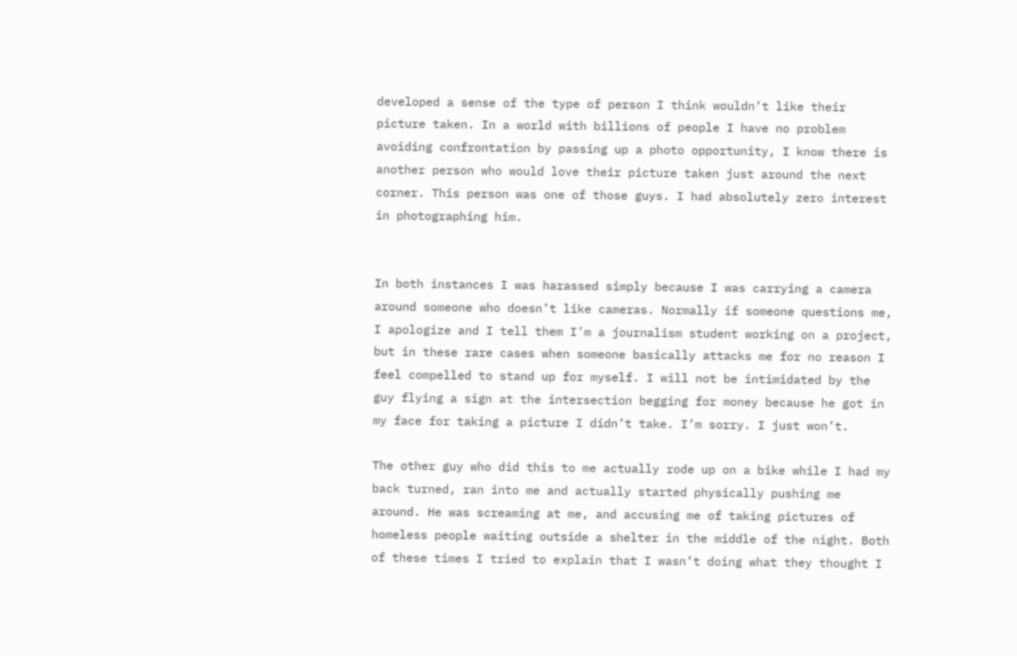developed a sense of the type of person I think wouldn’t like their picture taken. In a world with billions of people I have no problem avoiding confrontation by passing up a photo opportunity, I know there is another person who would love their picture taken just around the next corner. This person was one of those guys. I had absolutely zero interest in photographing him.


In both instances I was harassed simply because I was carrying a camera around someone who doesn’t like cameras. Normally if someone questions me, I apologize and I tell them I’m a journalism student working on a project, but in these rare cases when someone basically attacks me for no reason I feel compelled to stand up for myself. I will not be intimidated by the guy flying a sign at the intersection begging for money because he got in my face for taking a picture I didn’t take. I’m sorry. I just won’t.

The other guy who did this to me actually rode up on a bike while I had my back turned, ran into me and actually started physically pushing me around. He was screaming at me, and accusing me of taking pictures of homeless people waiting outside a shelter in the middle of the night. Both of these times I tried to explain that I wasn’t doing what they thought I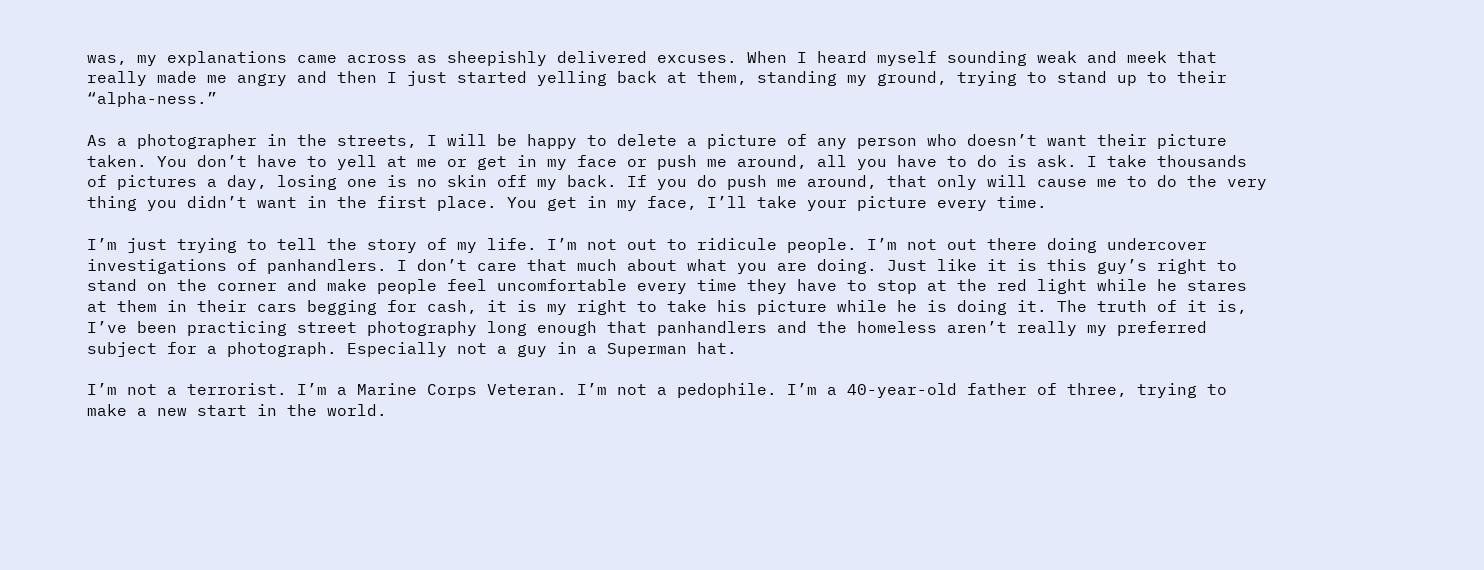was, my explanations came across as sheepishly delivered excuses. When I heard myself sounding weak and meek that really made me angry and then I just started yelling back at them, standing my ground, trying to stand up to their “alpha-ness.”

As a photographer in the streets, I will be happy to delete a picture of any person who doesn’t want their picture taken. You don’t have to yell at me or get in my face or push me around, all you have to do is ask. I take thousands of pictures a day, losing one is no skin off my back. If you do push me around, that only will cause me to do the very thing you didn’t want in the first place. You get in my face, I’ll take your picture every time.

I’m just trying to tell the story of my life. I’m not out to ridicule people. I’m not out there doing undercover investigations of panhandlers. I don’t care that much about what you are doing. Just like it is this guy’s right to stand on the corner and make people feel uncomfortable every time they have to stop at the red light while he stares at them in their cars begging for cash, it is my right to take his picture while he is doing it. The truth of it is, I’ve been practicing street photography long enough that panhandlers and the homeless aren’t really my preferred subject for a photograph. Especially not a guy in a Superman hat.

I’m not a terrorist. I’m a Marine Corps Veteran. I’m not a pedophile. I’m a 40-year-old father of three, trying to make a new start in the world.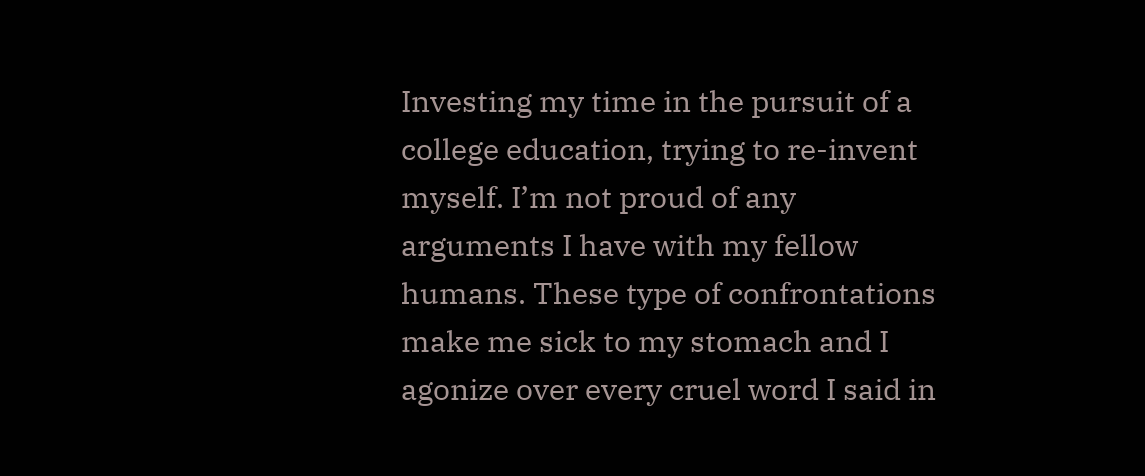Investing my time in the pursuit of a college education, trying to re-invent myself. I’m not proud of any arguments I have with my fellow humans. These type of confrontations make me sick to my stomach and I agonize over every cruel word I said in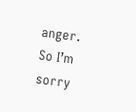anger. So I’m sorry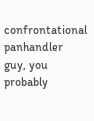confrontational panhandler guy, you probably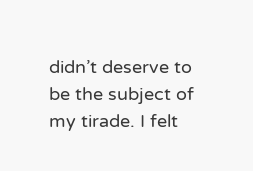didn’t deserve to be the subject of my tirade. I felt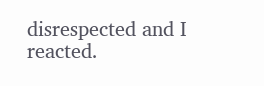disrespected and I reacted.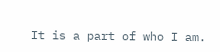It is a part of who I am.